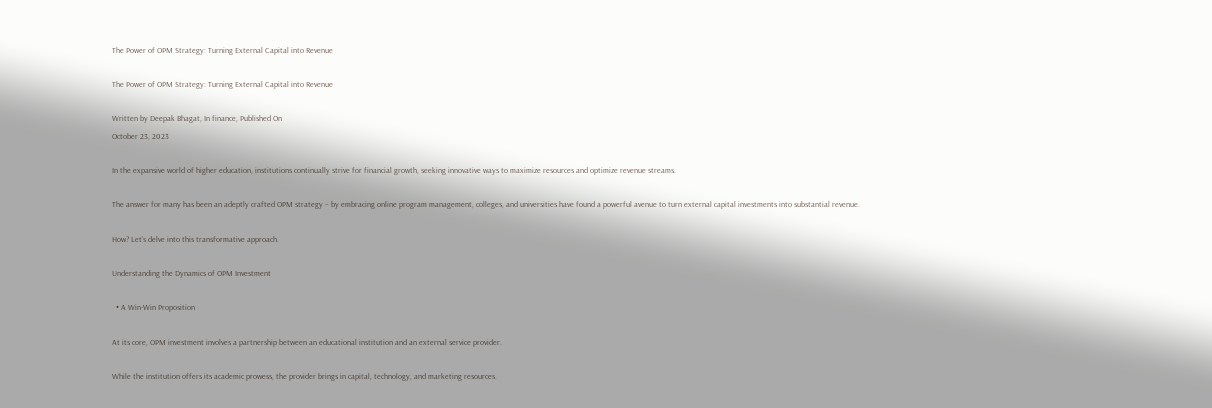The Power of OPM Strategy: Turning External Capital into Revenue

The Power of OPM Strategy: Turning External Capital into Revenue

Written by Deepak Bhagat, In finance, Published On
October 23, 2023

In the expansive world of higher education, institutions continually strive for financial growth, seeking innovative ways to maximize resources and optimize revenue streams.

The answer for many has been an adeptly crafted OPM strategy – by embracing online program management, colleges, and universities have found a powerful avenue to turn external capital investments into substantial revenue.

How? Let’s delve into this transformative approach.

Understanding the Dynamics of OPM Investment

  • A Win-Win Proposition

At its core, OPM investment involves a partnership between an educational institution and an external service provider.

While the institution offers its academic prowess, the provider brings in capital, technology, and marketing resources.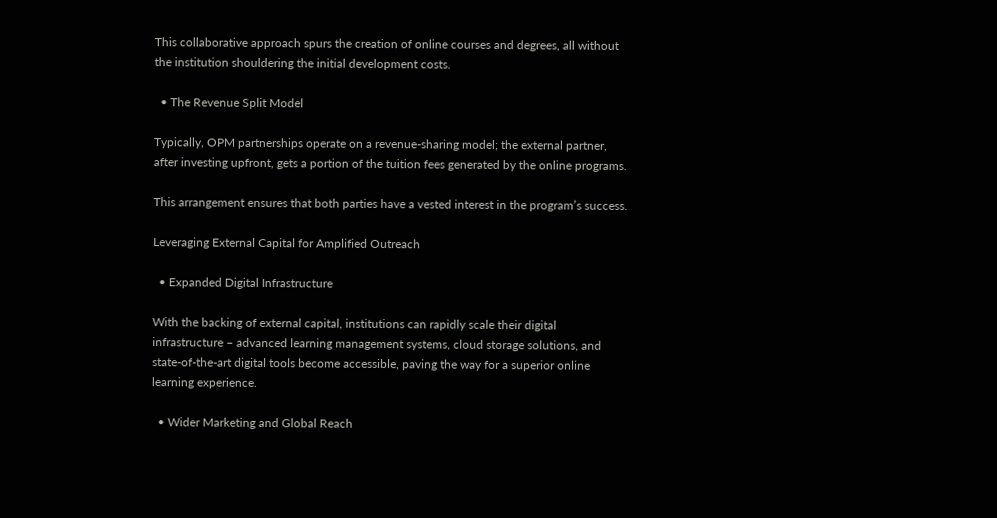This collaborative approach spurs the creation of online courses and degrees, all without the institution shouldering the initial development costs.

  • The Revenue Split Model

Typically, OPM partnerships operate on a revenue-sharing model; the external partner, after investing upfront, gets a portion of the tuition fees generated by the online programs.

This arrangement ensures that both parties have a vested interest in the program’s success.

Leveraging External Capital for Amplified Outreach

  • Expanded Digital Infrastructure

With the backing of external capital, institutions can rapidly scale their digital infrastructure – advanced learning management systems, cloud storage solutions, and state-of-the-art digital tools become accessible, paving the way for a superior online learning experience.

  • Wider Marketing and Global Reach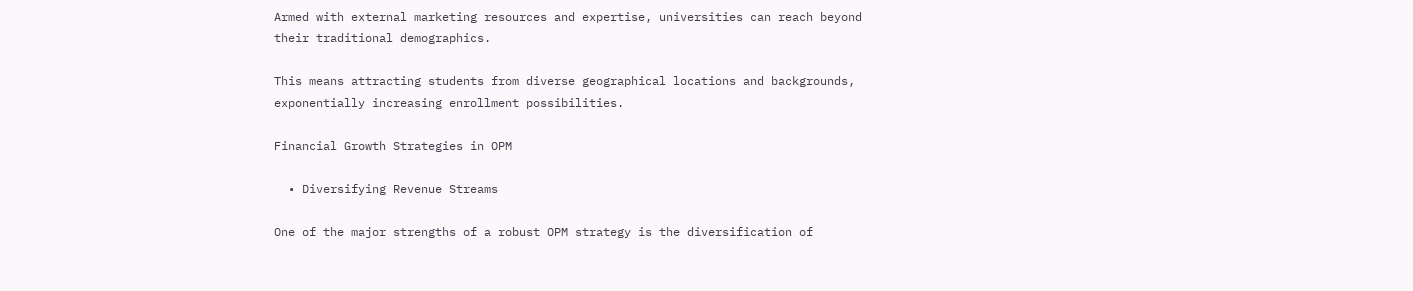Armed with external marketing resources and expertise, universities can reach beyond their traditional demographics.

This means attracting students from diverse geographical locations and backgrounds, exponentially increasing enrollment possibilities.

Financial Growth Strategies in OPM

  • Diversifying Revenue Streams

One of the major strengths of a robust OPM strategy is the diversification of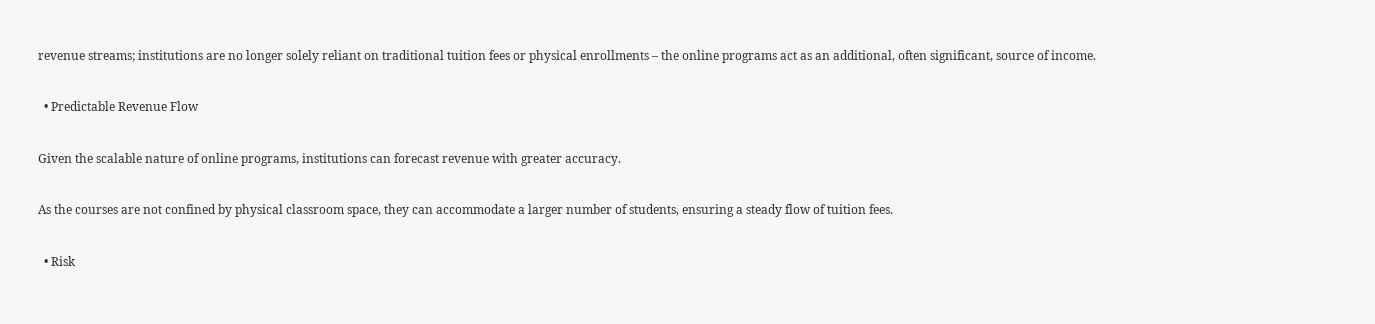revenue streams; institutions are no longer solely reliant on traditional tuition fees or physical enrollments – the online programs act as an additional, often significant, source of income.

  • Predictable Revenue Flow

Given the scalable nature of online programs, institutions can forecast revenue with greater accuracy.

As the courses are not confined by physical classroom space, they can accommodate a larger number of students, ensuring a steady flow of tuition fees.

  • Risk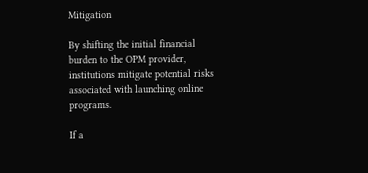Mitigation

By shifting the initial financial burden to the OPM provider, institutions mitigate potential risks associated with launching online programs.

If a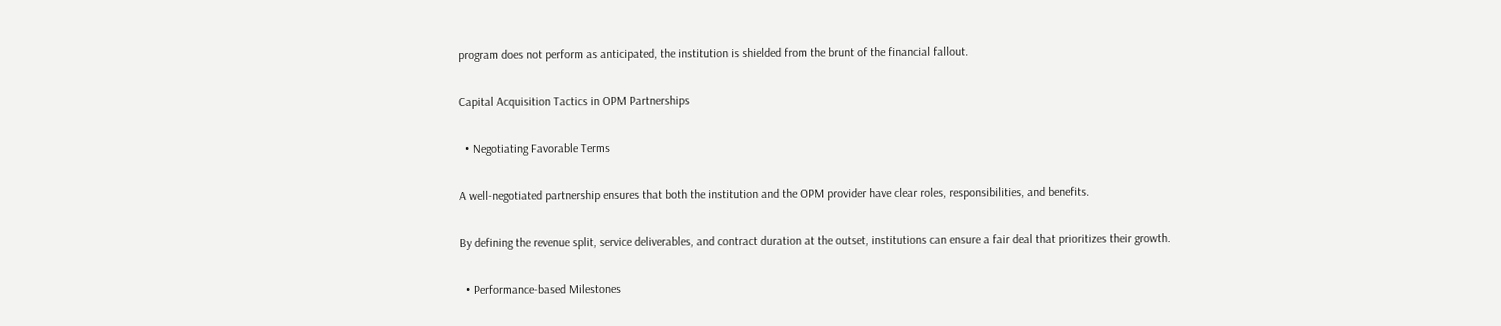program does not perform as anticipated, the institution is shielded from the brunt of the financial fallout.

Capital Acquisition Tactics in OPM Partnerships

  • Negotiating Favorable Terms

A well-negotiated partnership ensures that both the institution and the OPM provider have clear roles, responsibilities, and benefits.

By defining the revenue split, service deliverables, and contract duration at the outset, institutions can ensure a fair deal that prioritizes their growth.

  • Performance-based Milestones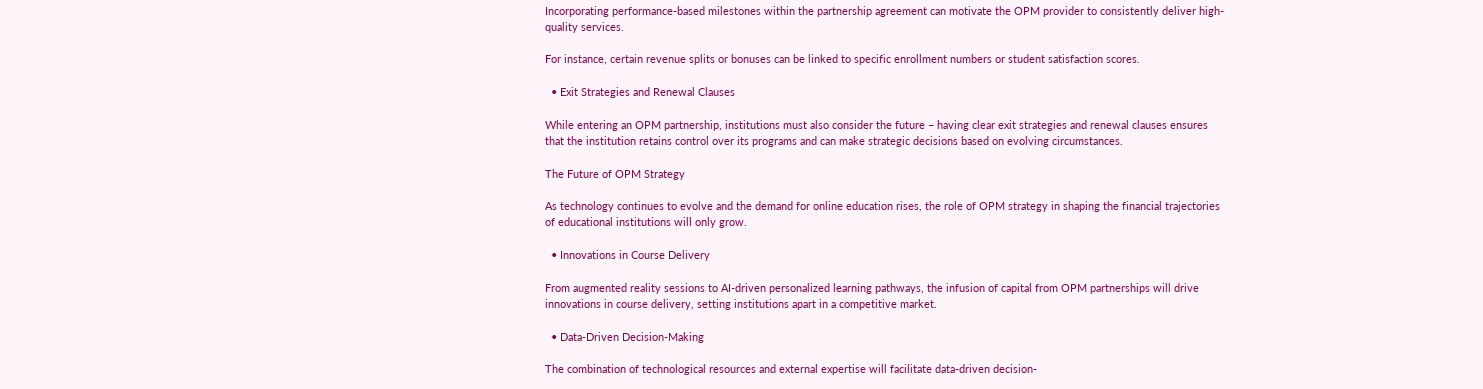Incorporating performance-based milestones within the partnership agreement can motivate the OPM provider to consistently deliver high-quality services.

For instance, certain revenue splits or bonuses can be linked to specific enrollment numbers or student satisfaction scores.

  • Exit Strategies and Renewal Clauses

While entering an OPM partnership, institutions must also consider the future – having clear exit strategies and renewal clauses ensures that the institution retains control over its programs and can make strategic decisions based on evolving circumstances.

The Future of OPM Strategy

As technology continues to evolve and the demand for online education rises, the role of OPM strategy in shaping the financial trajectories of educational institutions will only grow.

  • Innovations in Course Delivery

From augmented reality sessions to AI-driven personalized learning pathways, the infusion of capital from OPM partnerships will drive innovations in course delivery, setting institutions apart in a competitive market.

  • Data-Driven Decision-Making

The combination of technological resources and external expertise will facilitate data-driven decision-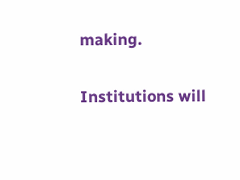making.

Institutions will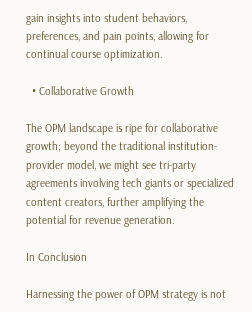gain insights into student behaviors, preferences, and pain points, allowing for continual course optimization.

  • Collaborative Growth

The OPM landscape is ripe for collaborative growth; beyond the traditional institution-provider model, we might see tri-party agreements involving tech giants or specialized content creators, further amplifying the potential for revenue generation.

In Conclusion

Harnessing the power of OPM strategy is not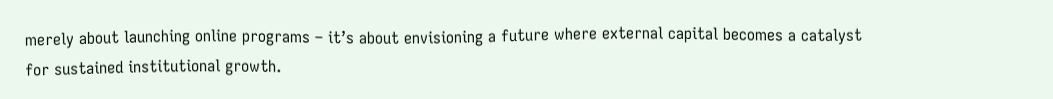merely about launching online programs – it’s about envisioning a future where external capital becomes a catalyst for sustained institutional growth.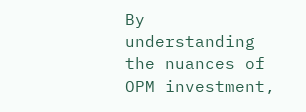By understanding the nuances of OPM investment,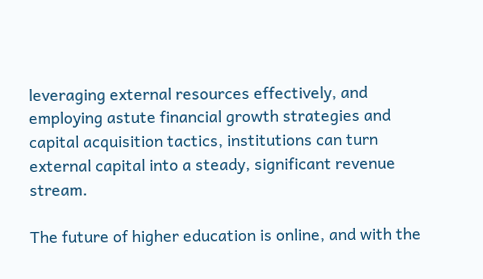leveraging external resources effectively, and employing astute financial growth strategies and capital acquisition tactics, institutions can turn external capital into a steady, significant revenue stream.

The future of higher education is online, and with the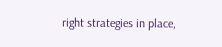right strategies in place,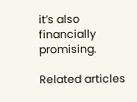it’s also financially promising.

Related articles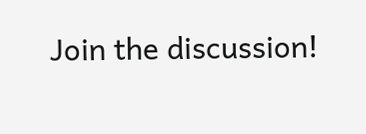Join the discussion!